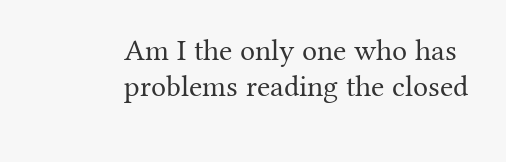Am I the only one who has problems reading the closed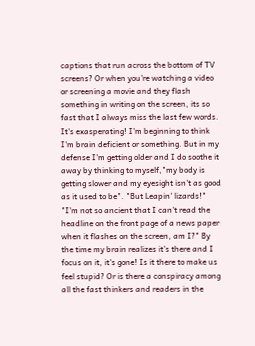captions that run across the bottom of TV screens? Or when you're watching a video or screening a movie and they flash something in writing on the screen, its so fast that I always miss the last few words. It's exasperating! I'm beginning to think I'm brain deficient or something. But in my defense I'm getting older and I do soothe it away by thinking to myself,"my body is getting slower and my eyesight isn't as good as it used to be". "But Leapin' lizards!" "I'm not so ancient that I can't read the headline on the front page of a news paper when it flashes on the screen, am I?" By the time my brain realizes it's there and I focus on it, it's gone! Is it there to make us feel stupid? Or is there a conspiracy among all the fast thinkers and readers in the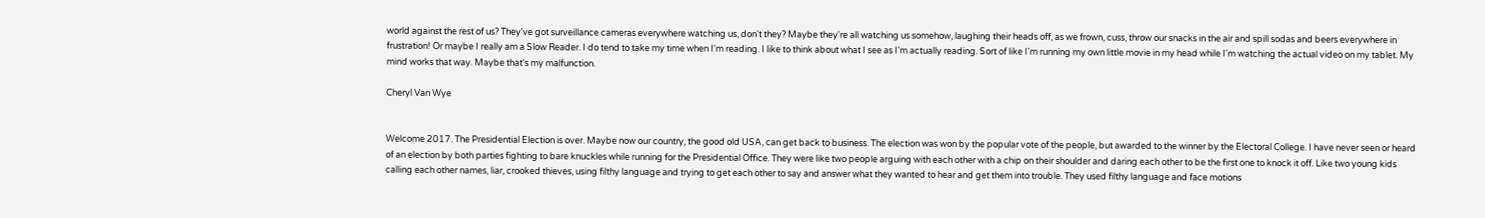world against the rest of us? They've got surveillance cameras everywhere watching us, don't they? Maybe they're all watching us somehow, laughing their heads off, as we frown, cuss, throw our snacks in the air and spill sodas and beers everywhere in frustration! Or maybe I really am a Slow Reader. I do tend to take my time when I'm reading. I like to think about what I see as I'm actually reading. Sort of like I'm running my own little movie in my head while I'm watching the actual video on my tablet. My mind works that way. Maybe that's my malfunction.

Cheryl Van Wye


Welcome 2017. The Presidential Election is over. Maybe now our country, the good old USA, can get back to business. The election was won by the popular vote of the people, but awarded to the winner by the Electoral College. I have never seen or heard of an election by both parties fighting to bare knuckles while running for the Presidential Office. They were like two people arguing with each other with a chip on their shoulder and daring each other to be the first one to knock it off. Like two young kids calling each other names, liar, crooked thieves, using filthy language and trying to get each other to say and answer what they wanted to hear and get them into trouble. They used filthy language and face motions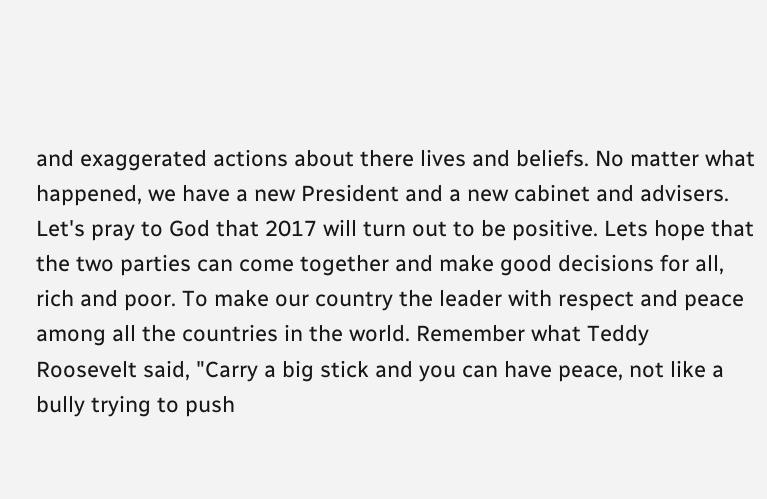and exaggerated actions about there lives and beliefs. No matter what happened, we have a new President and a new cabinet and advisers. Let's pray to God that 2017 will turn out to be positive. Lets hope that the two parties can come together and make good decisions for all, rich and poor. To make our country the leader with respect and peace among all the countries in the world. Remember what Teddy Roosevelt said, "Carry a big stick and you can have peace, not like a bully trying to push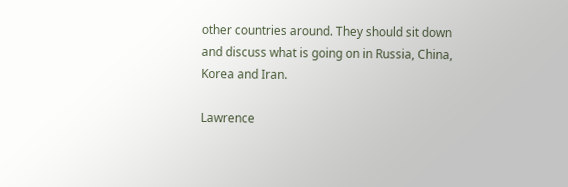other countries around. They should sit down and discuss what is going on in Russia, China, Korea and Iran.

Lawrence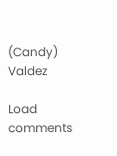(Candy) Valdez

Load comments